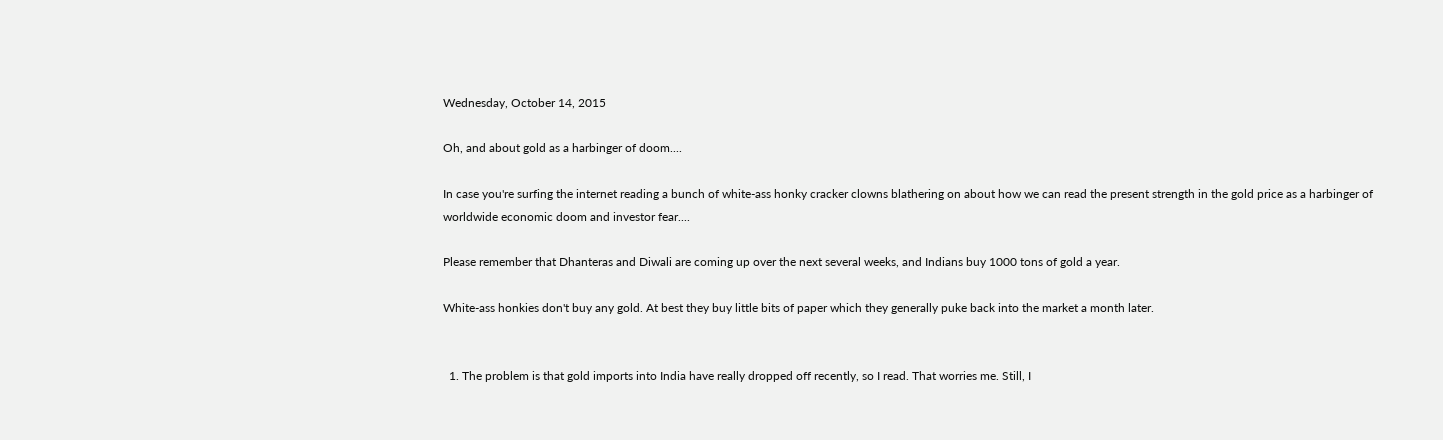Wednesday, October 14, 2015

Oh, and about gold as a harbinger of doom....

In case you're surfing the internet reading a bunch of white-ass honky cracker clowns blathering on about how we can read the present strength in the gold price as a harbinger of worldwide economic doom and investor fear....

Please remember that Dhanteras and Diwali are coming up over the next several weeks, and Indians buy 1000 tons of gold a year.

White-ass honkies don't buy any gold. At best they buy little bits of paper which they generally puke back into the market a month later.


  1. The problem is that gold imports into India have really dropped off recently, so I read. That worries me. Still, I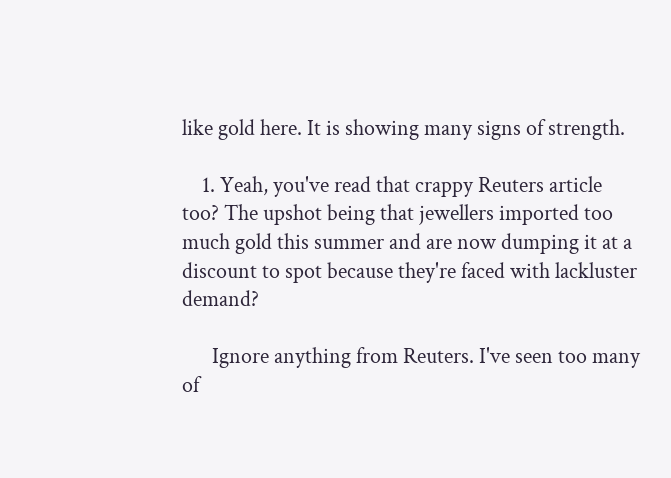like gold here. It is showing many signs of strength.

    1. Yeah, you've read that crappy Reuters article too? The upshot being that jewellers imported too much gold this summer and are now dumping it at a discount to spot because they're faced with lackluster demand?

      Ignore anything from Reuters. I've seen too many of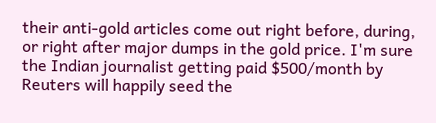their anti-gold articles come out right before, during, or right after major dumps in the gold price. I'm sure the Indian journalist getting paid $500/month by Reuters will happily seed the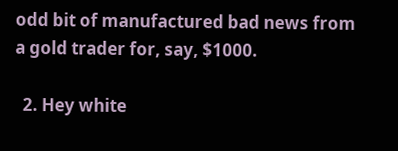odd bit of manufactured bad news from a gold trader for, say, $1000.

  2. Hey white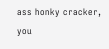ass honky cracker, you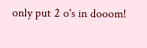only put 2 o's in dooom!